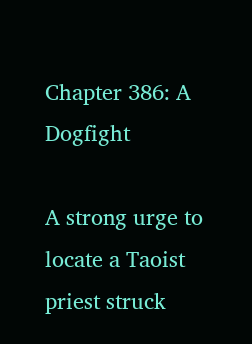Chapter 386: A Dogfight

A strong urge to locate a Taoist priest struck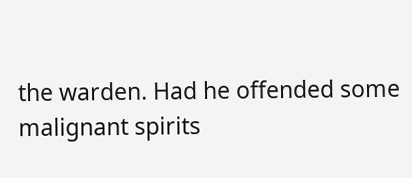the warden. Had he offended some malignant spirits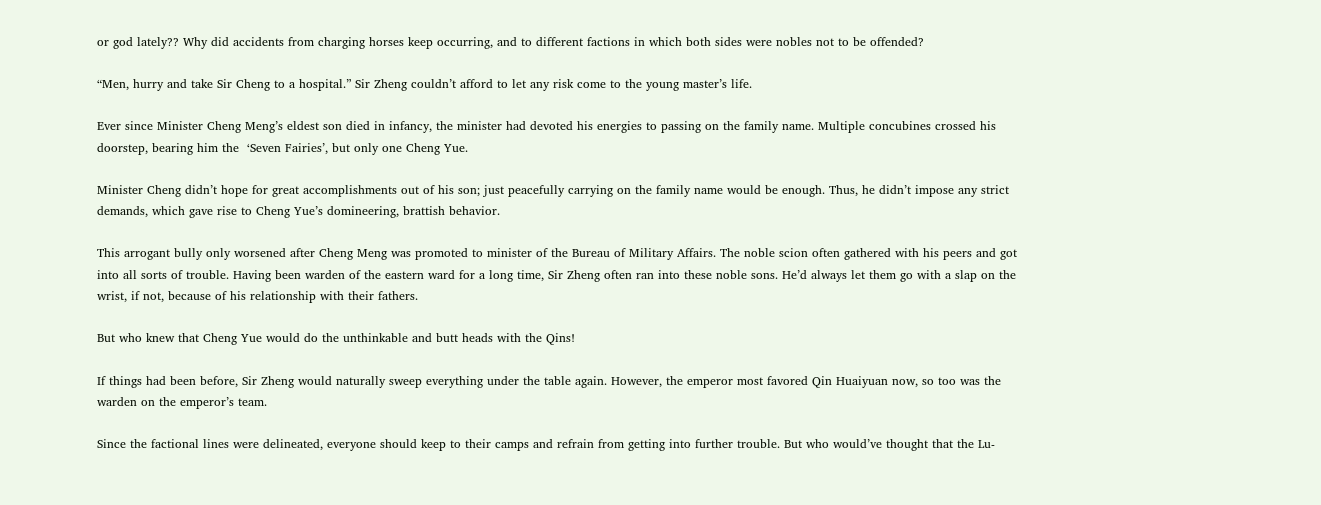or god lately?? Why did accidents from charging horses keep occurring, and to different factions in which both sides were nobles not to be offended?

“Men, hurry and take Sir Cheng to a hospital.” Sir Zheng couldn’t afford to let any risk come to the young master’s life.

Ever since Minister Cheng Meng’s eldest son died in infancy, the minister had devoted his energies to passing on the family name. Multiple concubines crossed his doorstep, bearing him the  ‘Seven Fairies’, but only one Cheng Yue.

Minister Cheng didn’t hope for great accomplishments out of his son; just peacefully carrying on the family name would be enough. Thus, he didn’t impose any strict demands, which gave rise to Cheng Yue’s domineering, brattish behavior.

This arrogant bully only worsened after Cheng Meng was promoted to minister of the Bureau of Military Affairs. The noble scion often gathered with his peers and got into all sorts of trouble. Having been warden of the eastern ward for a long time, Sir Zheng often ran into these noble sons. He’d always let them go with a slap on the wrist, if not, because of his relationship with their fathers.

But who knew that Cheng Yue would do the unthinkable and butt heads with the Qins!

If things had been before, Sir Zheng would naturally sweep everything under the table again. However, the emperor most favored Qin Huaiyuan now, so too was the warden on the emperor’s team.

Since the factional lines were delineated, everyone should keep to their camps and refrain from getting into further trouble. But who would’ve thought that the Lu-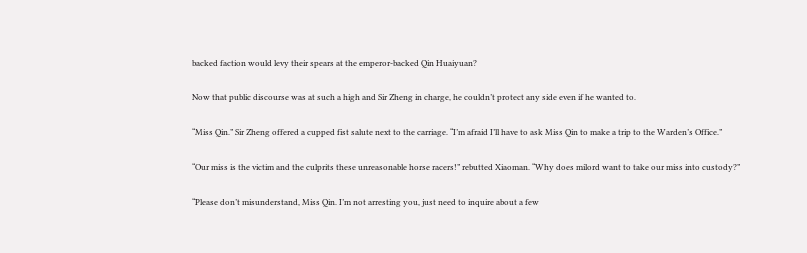backed faction would levy their spears at the emperor-backed Qin Huaiyuan?

Now that public discourse was at such a high and Sir Zheng in charge, he couldn’t protect any side even if he wanted to.

“Miss Qin.” Sir Zheng offered a cupped fist salute next to the carriage. “I’m afraid I’ll have to ask Miss Qin to make a trip to the Warden’s Office.”

“Our miss is the victim and the culprits these unreasonable horse racers!” rebutted Xiaoman. “Why does milord want to take our miss into custody?”

“Please don’t misunderstand, Miss Qin. I’m not arresting you, just need to inquire about a few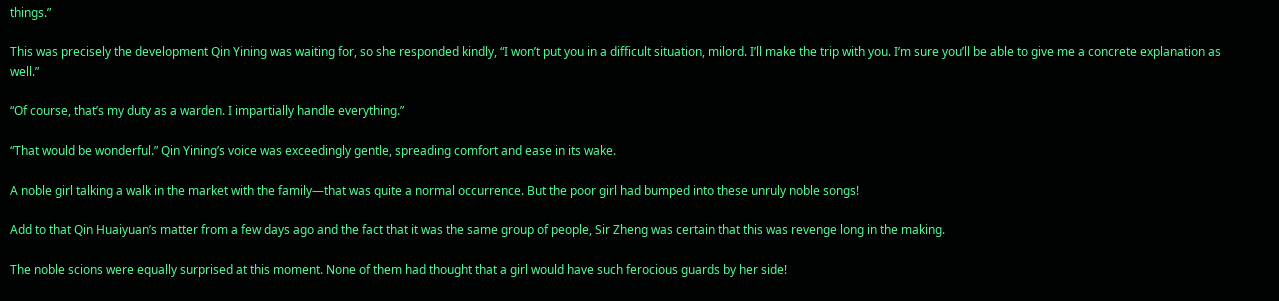things.”

This was precisely the development Qin Yining was waiting for, so she responded kindly, “I won’t put you in a difficult situation, milord. I’ll make the trip with you. I’m sure you’ll be able to give me a concrete explanation as well.”

“Of course, that’s my duty as a warden. I impartially handle everything.”

“That would be wonderful.” Qin Yining’s voice was exceedingly gentle, spreading comfort and ease in its wake.

A noble girl talking a walk in the market with the family—that was quite a normal occurrence. But the poor girl had bumped into these unruly noble songs!

Add to that Qin Huaiyuan’s matter from a few days ago and the fact that it was the same group of people, Sir Zheng was certain that this was revenge long in the making.

The noble scions were equally surprised at this moment. None of them had thought that a girl would have such ferocious guards by her side!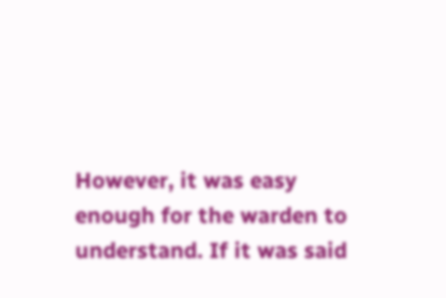However, it was easy enough for the warden to understand. If it was said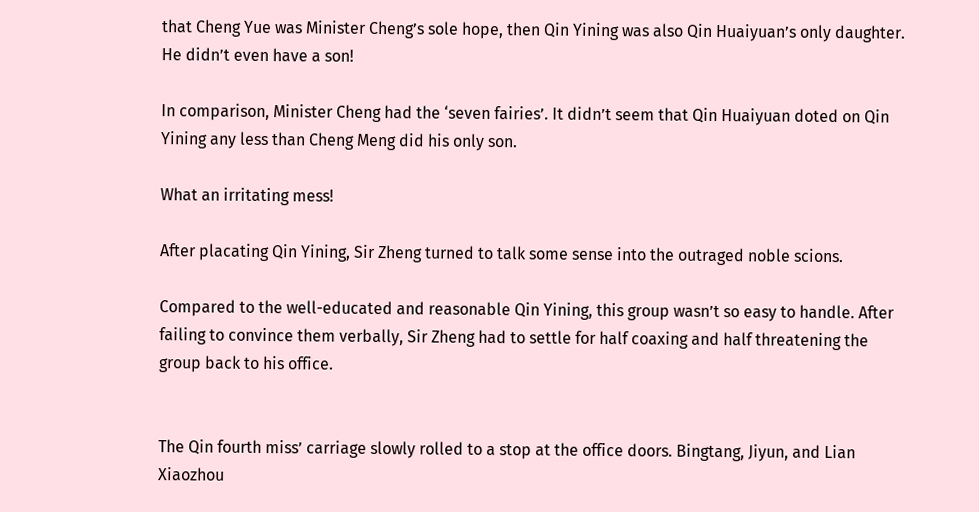that Cheng Yue was Minister Cheng’s sole hope, then Qin Yining was also Qin Huaiyuan’s only daughter. He didn’t even have a son!

In comparison, Minister Cheng had the ‘seven fairies’. It didn’t seem that Qin Huaiyuan doted on Qin Yining any less than Cheng Meng did his only son.

What an irritating mess!

After placating Qin Yining, Sir Zheng turned to talk some sense into the outraged noble scions.

Compared to the well-educated and reasonable Qin Yining, this group wasn’t so easy to handle. After failing to convince them verbally, Sir Zheng had to settle for half coaxing and half threatening the group back to his office.


The Qin fourth miss’ carriage slowly rolled to a stop at the office doors. Bingtang, Jiyun, and Lian Xiaozhou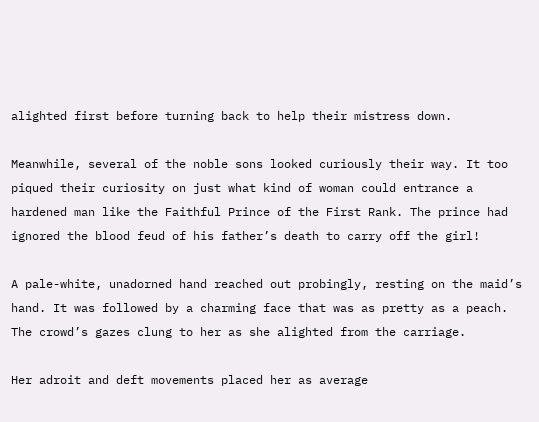alighted first before turning back to help their mistress down.

Meanwhile, several of the noble sons looked curiously their way. It too piqued their curiosity on just what kind of woman could entrance a hardened man like the Faithful Prince of the First Rank. The prince had ignored the blood feud of his father’s death to carry off the girl!

A pale-white, unadorned hand reached out probingly, resting on the maid’s hand. It was followed by a charming face that was as pretty as a peach. The crowd’s gazes clung to her as she alighted from the carriage.

Her adroit and deft movements placed her as average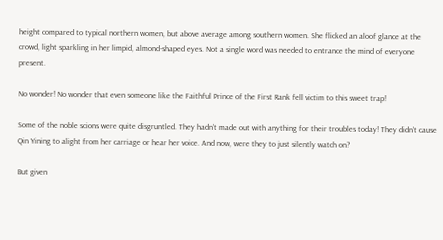height compared to typical northern women, but above average among southern women. She flicked an aloof glance at the crowd, light sparkling in her limpid, almond-shaped eyes. Not a single word was needed to entrance the mind of everyone present.

No wonder! No wonder that even someone like the Faithful Prince of the First Rank fell victim to this sweet trap!

Some of the noble scions were quite disgruntled. They hadn’t made out with anything for their troubles today! They didn’t cause Qin Yining to alight from her carriage or hear her voice. And now, were they to just silently watch on?

But given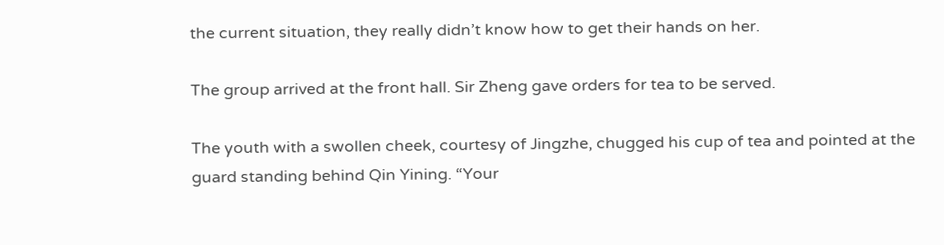the current situation, they really didn’t know how to get their hands on her.

The group arrived at the front hall. Sir Zheng gave orders for tea to be served.

The youth with a swollen cheek, courtesy of Jingzhe, chugged his cup of tea and pointed at the guard standing behind Qin Yining. “Your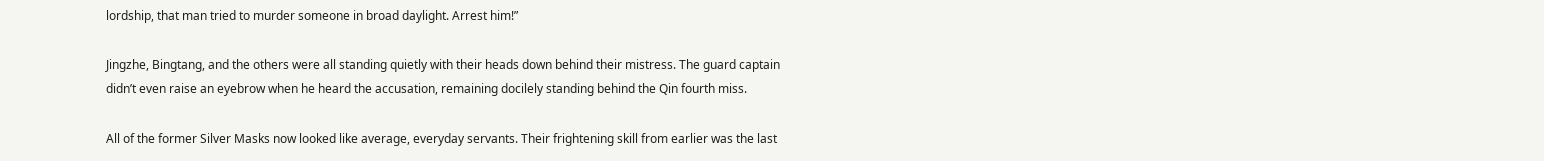lordship, that man tried to murder someone in broad daylight. Arrest him!”

Jingzhe, Bingtang, and the others were all standing quietly with their heads down behind their mistress. The guard captain didn’t even raise an eyebrow when he heard the accusation, remaining docilely standing behind the Qin fourth miss.

All of the former Silver Masks now looked like average, everyday servants. Their frightening skill from earlier was the last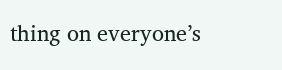thing on everyone’s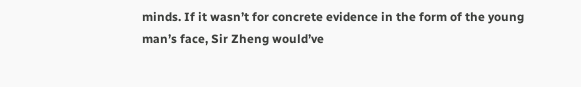minds. If it wasn’t for concrete evidence in the form of the young man’s face, Sir Zheng would’ve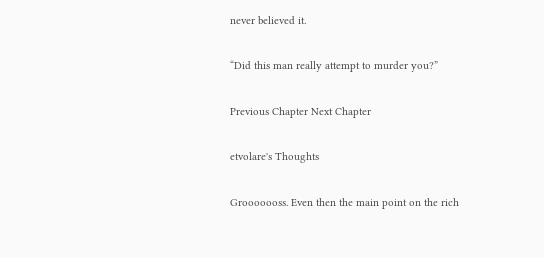never believed it.

“Did this man really attempt to murder you?”

Previous Chapter Next Chapter

etvolare's Thoughts

Grooooooss. Even then the main point on the rich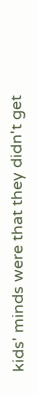kids' minds were that they didn't get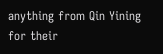anything from Qin Yining for their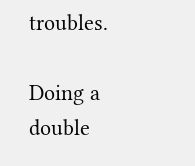troubles.

Doing a double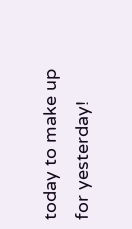today to make up for yesterday!